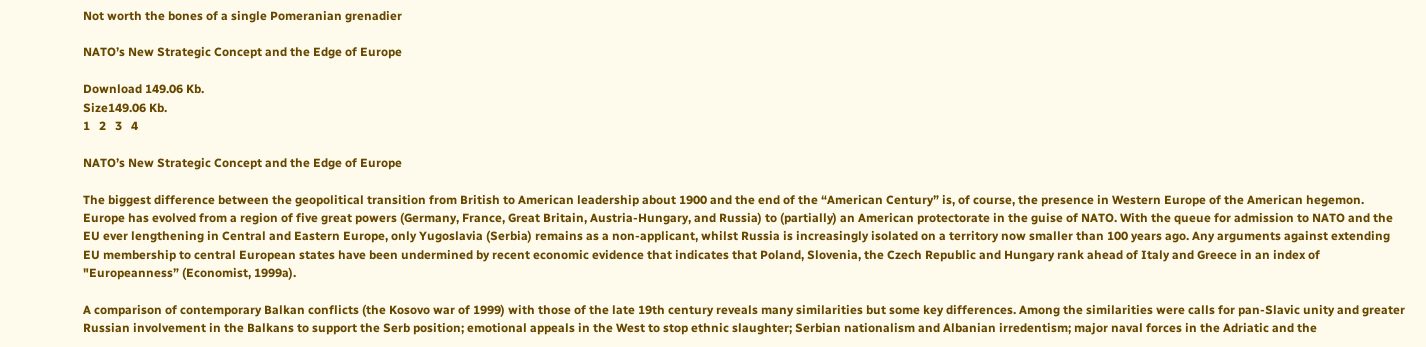Not worth the bones of a single Pomeranian grenadier

NATO’s New Strategic Concept and the Edge of Europe

Download 149.06 Kb.
Size149.06 Kb.
1   2   3   4

NATO’s New Strategic Concept and the Edge of Europe

The biggest difference between the geopolitical transition from British to American leadership about 1900 and the end of the “American Century” is, of course, the presence in Western Europe of the American hegemon. Europe has evolved from a region of five great powers (Germany, France, Great Britain, Austria-Hungary, and Russia) to (partially) an American protectorate in the guise of NATO. With the queue for admission to NATO and the EU ever lengthening in Central and Eastern Europe, only Yugoslavia (Serbia) remains as a non-applicant, whilst Russia is increasingly isolated on a territory now smaller than 100 years ago. Any arguments against extending EU membership to central European states have been undermined by recent economic evidence that indicates that Poland, Slovenia, the Czech Republic and Hungary rank ahead of Italy and Greece in an index of "Europeanness” (Economist, 1999a).

A comparison of contemporary Balkan conflicts (the Kosovo war of 1999) with those of the late 19th century reveals many similarities but some key differences. Among the similarities were calls for pan-Slavic unity and greater Russian involvement in the Balkans to support the Serb position; emotional appeals in the West to stop ethnic slaughter; Serbian nationalism and Albanian irredentism; major naval forces in the Adriatic and the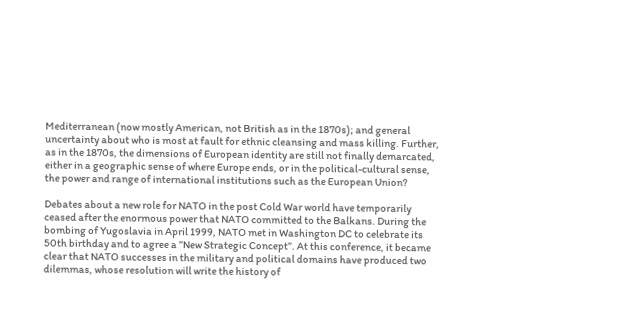Mediterranean (now mostly American, not British as in the 1870s); and general uncertainty about who is most at fault for ethnic cleansing and mass killing. Further, as in the 1870s, the dimensions of European identity are still not finally demarcated, either in a geographic sense of where Europe ends, or in the political-cultural sense, the power and range of international institutions such as the European Union?

Debates about a new role for NATO in the post Cold War world have temporarily ceased after the enormous power that NATO committed to the Balkans. During the bombing of Yugoslavia in April 1999, NATO met in Washington DC to celebrate its 50th birthday and to agree a ”New Strategic Concept”. At this conference, it became clear that NATO successes in the military and political domains have produced two dilemmas, whose resolution will write the history of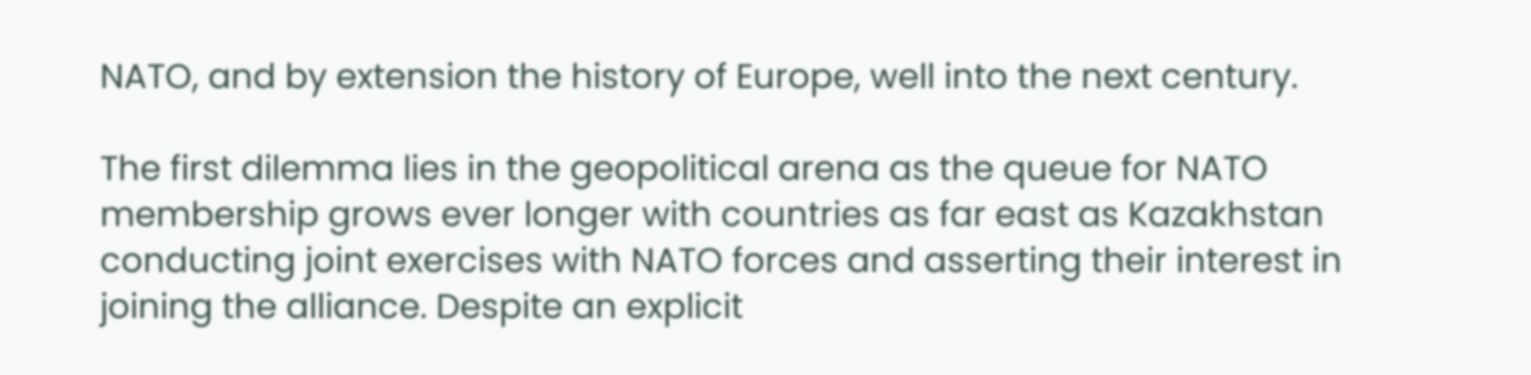NATO, and by extension the history of Europe, well into the next century.

The first dilemma lies in the geopolitical arena as the queue for NATO membership grows ever longer with countries as far east as Kazakhstan conducting joint exercises with NATO forces and asserting their interest in joining the alliance. Despite an explicit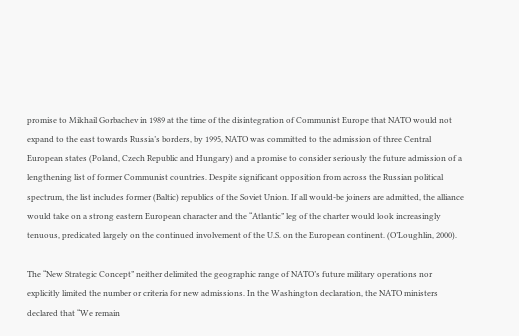promise to Mikhail Gorbachev in 1989 at the time of the disintegration of Communist Europe that NATO would not expand to the east towards Russia’s borders, by 1995, NATO was committed to the admission of three Central European states (Poland, Czech Republic and Hungary) and a promise to consider seriously the future admission of a lengthening list of former Communist countries. Despite significant opposition from across the Russian political spectrum, the list includes former (Baltic) republics of the Soviet Union. If all would-be joiners are admitted, the alliance would take on a strong eastern European character and the “Atlantic” leg of the charter would look increasingly tenuous, predicated largely on the continued involvement of the U.S. on the European continent. (O’Loughlin, 2000).

The “New Strategic Concept” neither delimited the geographic range of NATO’s future military operations nor explicitly limited the number or criteria for new admissions. In the Washington declaration, the NATO ministers declared that “We remain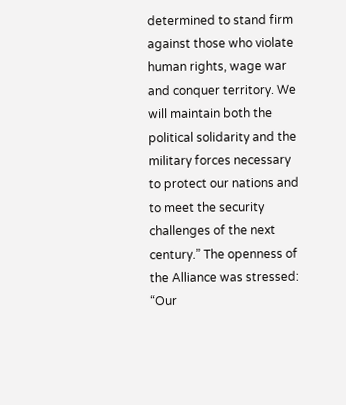determined to stand firm against those who violate human rights, wage war and conquer territory. We will maintain both the political solidarity and the military forces necessary to protect our nations and to meet the security challenges of the next century.” The openness of the Alliance was stressed: “Our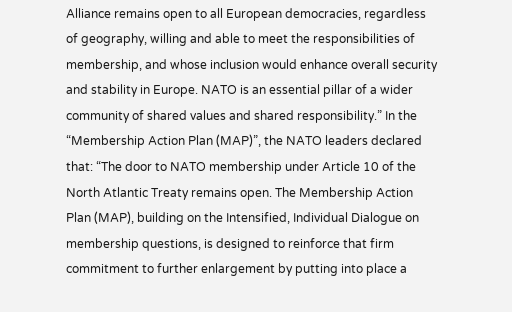Alliance remains open to all European democracies, regardless of geography, willing and able to meet the responsibilities of membership, and whose inclusion would enhance overall security and stability in Europe. NATO is an essential pillar of a wider community of shared values and shared responsibility.” In the “Membership Action Plan (MAP)”, the NATO leaders declared that: “The door to NATO membership under Article 10 of the North Atlantic Treaty remains open. The Membership Action Plan (MAP), building on the Intensified, Individual Dialogue on membership questions, is designed to reinforce that firm commitment to further enlargement by putting into place a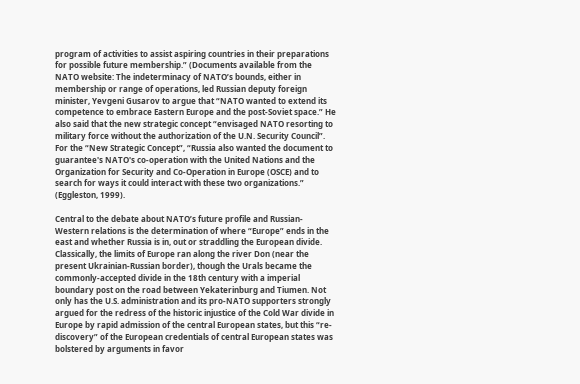program of activities to assist aspiring countries in their preparations for possible future membership.” (Documents available from the NATO website: The indeterminacy of NATO’s bounds, either in membership or range of operations, led Russian deputy foreign minister, Yevgeni Gusarov to argue that “NATO wanted to extend its competence to embrace Eastern Europe and the post-Soviet space.” He also said that the new strategic concept “envisaged NATO resorting to military force without the authorization of the U.N. Security Council”. For the “New Strategic Concept”, “Russia also wanted the document to guarantee's NATO's co-operation with the United Nations and the Organization for Security and Co-Operation in Europe (OSCE) and to search for ways it could interact with these two organizations.” (Eggleston, 1999).

Central to the debate about NATO’s future profile and Russian-Western relations is the determination of where “Europe” ends in the east and whether Russia is in, out or straddling the European divide. Classically, the limits of Europe ran along the river Don (near the present Ukrainian-Russian border), though the Urals became the commonly-accepted divide in the 18th century with a imperial boundary post on the road between Yekaterinburg and Tiumen. Not only has the U.S. administration and its pro-NATO supporters strongly argued for the redress of the historic injustice of the Cold War divide in Europe by rapid admission of the central European states, but this “re-discovery” of the European credentials of central European states was bolstered by arguments in favor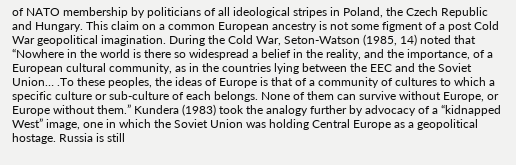of NATO membership by politicians of all ideological stripes in Poland, the Czech Republic and Hungary. This claim on a common European ancestry is not some figment of a post Cold War geopolitical imagination. During the Cold War, Seton-Watson (1985, 14) noted that “Nowhere in the world is there so widespread a belief in the reality, and the importance, of a European cultural community, as in the countries lying between the EEC and the Soviet Union… .To these peoples, the ideas of Europe is that of a community of cultures to which a specific culture or sub-culture of each belongs. None of them can survive without Europe, or Europe without them.” Kundera (1983) took the analogy further by advocacy of a “kidnapped West” image, one in which the Soviet Union was holding Central Europe as a geopolitical hostage. Russia is still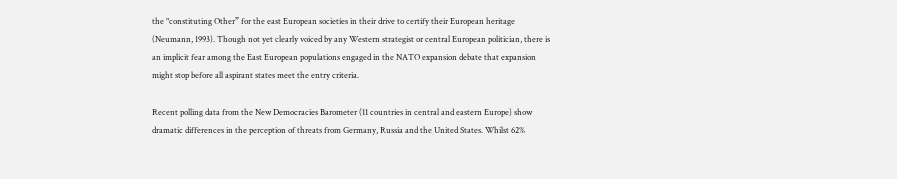the "constituting Other” for the east European societies in their drive to certify their European heritage (Neumann, 1993). Though not yet clearly voiced by any Western strategist or central European politician, there is an implicit fear among the East European populations engaged in the NATO expansion debate that expansion might stop before all aspirant states meet the entry criteria.

Recent polling data from the New Democracies Barometer (11 countries in central and eastern Europe) show dramatic differences in the perception of threats from Germany, Russia and the United States. Whilst 62%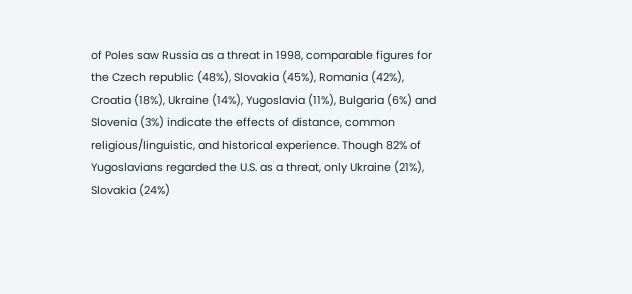of Poles saw Russia as a threat in 1998, comparable figures for the Czech republic (48%), Slovakia (45%), Romania (42%), Croatia (18%), Ukraine (14%), Yugoslavia (11%), Bulgaria (6%) and Slovenia (3%) indicate the effects of distance, common religious/linguistic, and historical experience. Though 82% of Yugoslavians regarded the U.S. as a threat, only Ukraine (21%), Slovakia (24%)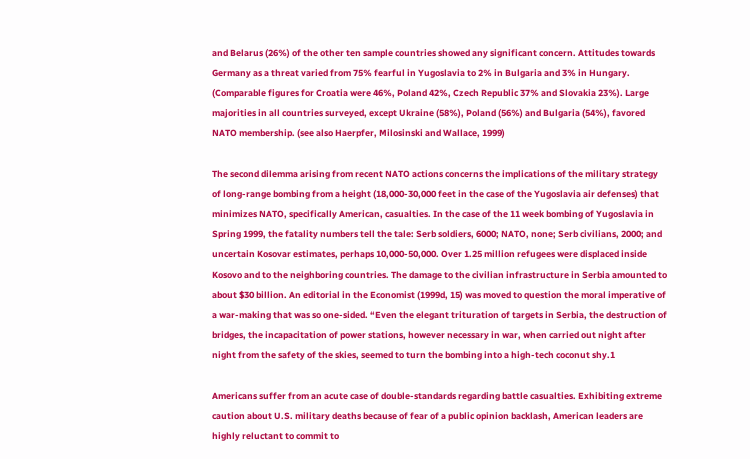and Belarus (26%) of the other ten sample countries showed any significant concern. Attitudes towards Germany as a threat varied from 75% fearful in Yugoslavia to 2% in Bulgaria and 3% in Hungary. (Comparable figures for Croatia were 46%, Poland 42%, Czech Republic 37% and Slovakia 23%). Large majorities in all countries surveyed, except Ukraine (58%), Poland (56%) and Bulgaria (54%), favored NATO membership. (see also Haerpfer, Milosinski and Wallace, 1999)

The second dilemma arising from recent NATO actions concerns the implications of the military strategy of long-range bombing from a height (18,000-30,000 feet in the case of the Yugoslavia air defenses) that minimizes NATO, specifically American, casualties. In the case of the 11 week bombing of Yugoslavia in Spring 1999, the fatality numbers tell the tale: Serb soldiers, 6000; NATO, none; Serb civilians, 2000; and uncertain Kosovar estimates, perhaps 10,000-50,000. Over 1.25 million refugees were displaced inside Kosovo and to the neighboring countries. The damage to the civilian infrastructure in Serbia amounted to about $30 billion. An editorial in the Economist (1999d, 15) was moved to question the moral imperative of a war-making that was so one-sided. “Even the elegant trituration of targets in Serbia, the destruction of bridges, the incapacitation of power stations, however necessary in war, when carried out night after night from the safety of the skies, seemed to turn the bombing into a high-tech coconut shy.1

Americans suffer from an acute case of double-standards regarding battle casualties. Exhibiting extreme caution about U.S. military deaths because of fear of a public opinion backlash, American leaders are highly reluctant to commit to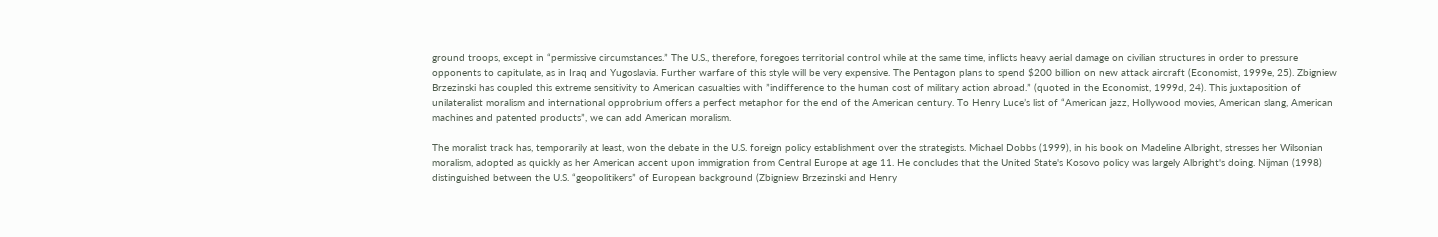ground troops, except in “permissive circumstances.” The U.S., therefore, foregoes territorial control while at the same time, inflicts heavy aerial damage on civilian structures in order to pressure opponents to capitulate, as in Iraq and Yugoslavia. Further warfare of this style will be very expensive. The Pentagon plans to spend $200 billion on new attack aircraft (Economist, 1999e, 25). Zbigniew Brzezinski has coupled this extreme sensitivity to American casualties with ”indifference to the human cost of military action abroad.” (quoted in the Economist, 1999d, 24). This juxtaposition of unilateralist moralism and international opprobrium offers a perfect metaphor for the end of the American century. To Henry Luce’s list of “American jazz, Hollywood movies, American slang, American machines and patented products”, we can add American moralism.

The moralist track has, temporarily at least, won the debate in the U.S. foreign policy establishment over the strategists. Michael Dobbs (1999), in his book on Madeline Albright, stresses her Wilsonian moralism, adopted as quickly as her American accent upon immigration from Central Europe at age 11. He concludes that the United State's Kosovo policy was largely Albright's doing. Nijman (1998) distinguished between the U.S. “geopolitikers” of European background (Zbigniew Brzezinski and Henry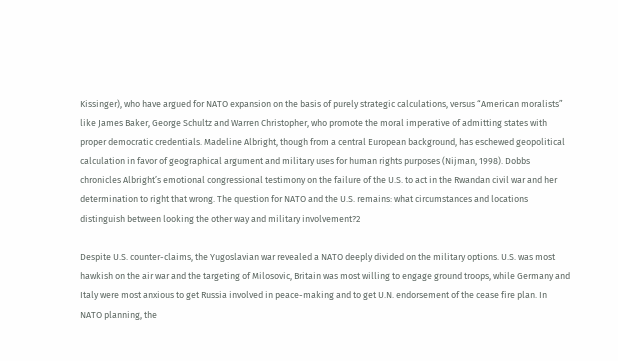Kissinger), who have argued for NATO expansion on the basis of purely strategic calculations, versus “American moralists” like James Baker, George Schultz and Warren Christopher, who promote the moral imperative of admitting states with proper democratic credentials. Madeline Albright, though from a central European background, has eschewed geopolitical calculation in favor of geographical argument and military uses for human rights purposes (Nijman, 1998). Dobbs chronicles Albright’s emotional congressional testimony on the failure of the U.S. to act in the Rwandan civil war and her determination to right that wrong. The question for NATO and the U.S. remains: what circumstances and locations distinguish between looking the other way and military involvement?2

Despite U.S. counter-claims, the Yugoslavian war revealed a NATO deeply divided on the military options. U.S. was most hawkish on the air war and the targeting of Milosovic, Britain was most willing to engage ground troops, while Germany and Italy were most anxious to get Russia involved in peace-making and to get U.N. endorsement of the cease fire plan. In NATO planning, the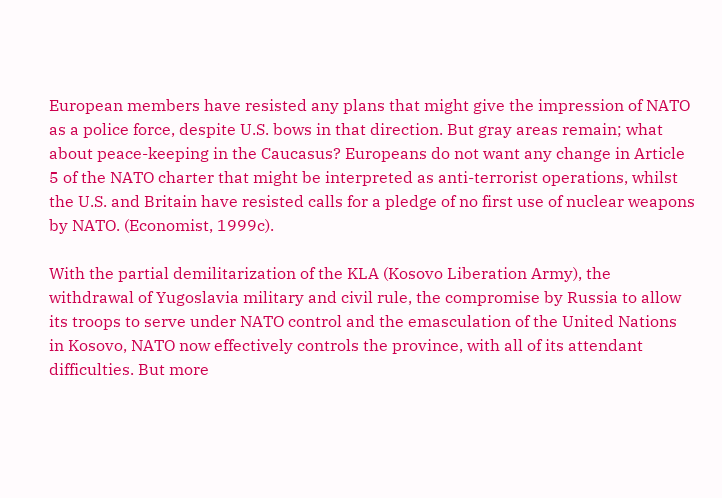European members have resisted any plans that might give the impression of NATO as a police force, despite U.S. bows in that direction. But gray areas remain; what about peace-keeping in the Caucasus? Europeans do not want any change in Article 5 of the NATO charter that might be interpreted as anti-terrorist operations, whilst the U.S. and Britain have resisted calls for a pledge of no first use of nuclear weapons by NATO. (Economist, 1999c).

With the partial demilitarization of the KLA (Kosovo Liberation Army), the withdrawal of Yugoslavia military and civil rule, the compromise by Russia to allow its troops to serve under NATO control and the emasculation of the United Nations in Kosovo, NATO now effectively controls the province, with all of its attendant difficulties. But more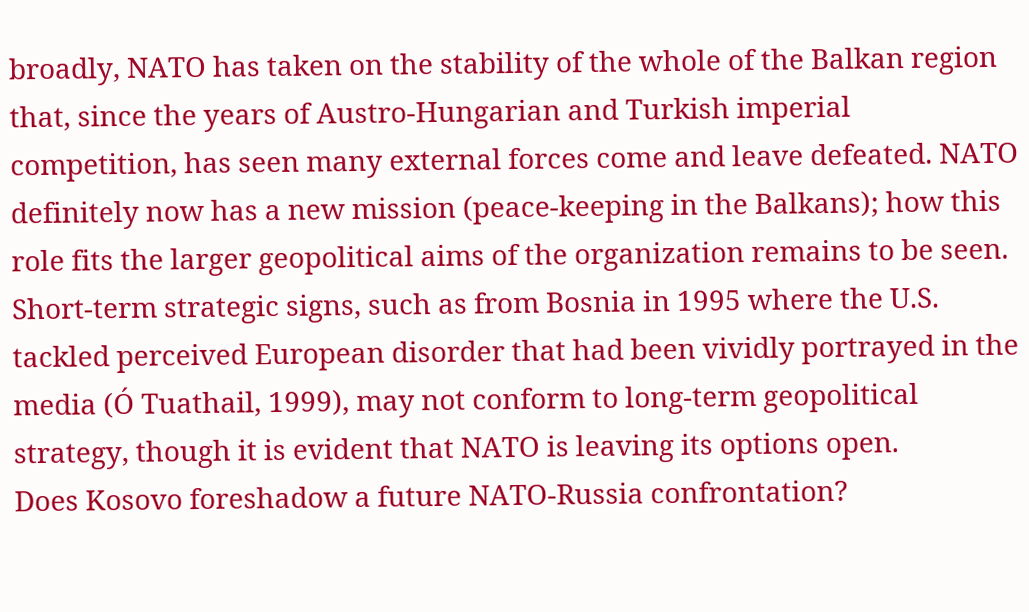broadly, NATO has taken on the stability of the whole of the Balkan region that, since the years of Austro-Hungarian and Turkish imperial competition, has seen many external forces come and leave defeated. NATO definitely now has a new mission (peace-keeping in the Balkans); how this role fits the larger geopolitical aims of the organization remains to be seen. Short-term strategic signs, such as from Bosnia in 1995 where the U.S. tackled perceived European disorder that had been vividly portrayed in the media (Ó Tuathail, 1999), may not conform to long-term geopolitical strategy, though it is evident that NATO is leaving its options open.
Does Kosovo foreshadow a future NATO-Russia confrontation?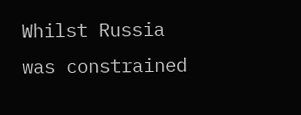Whilst Russia was constrained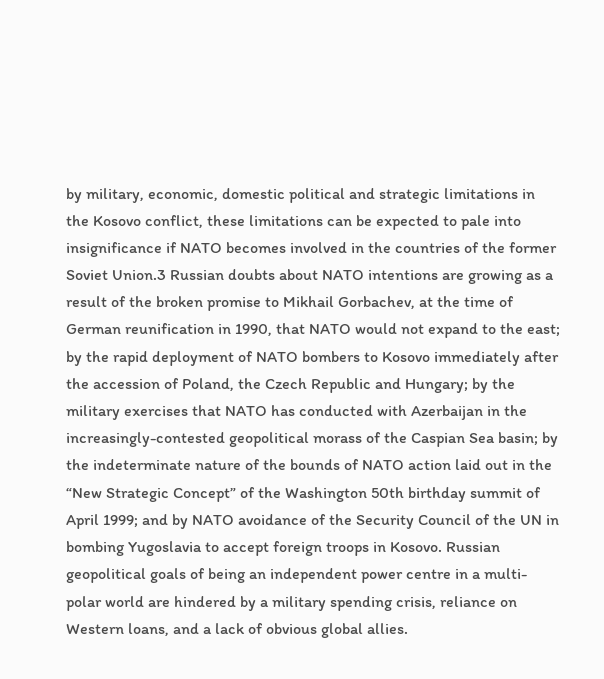by military, economic, domestic political and strategic limitations in the Kosovo conflict, these limitations can be expected to pale into insignificance if NATO becomes involved in the countries of the former Soviet Union.3 Russian doubts about NATO intentions are growing as a result of the broken promise to Mikhail Gorbachev, at the time of German reunification in 1990, that NATO would not expand to the east; by the rapid deployment of NATO bombers to Kosovo immediately after the accession of Poland, the Czech Republic and Hungary; by the military exercises that NATO has conducted with Azerbaijan in the increasingly-contested geopolitical morass of the Caspian Sea basin; by the indeterminate nature of the bounds of NATO action laid out in the “New Strategic Concept” of the Washington 50th birthday summit of April 1999; and by NATO avoidance of the Security Council of the UN in bombing Yugoslavia to accept foreign troops in Kosovo. Russian geopolitical goals of being an independent power centre in a multi-polar world are hindered by a military spending crisis, reliance on Western loans, and a lack of obvious global allies.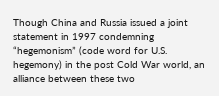Though China and Russia issued a joint statement in 1997 condemning “hegemonism” (code word for U.S. hegemony) in the post Cold War world, an alliance between these two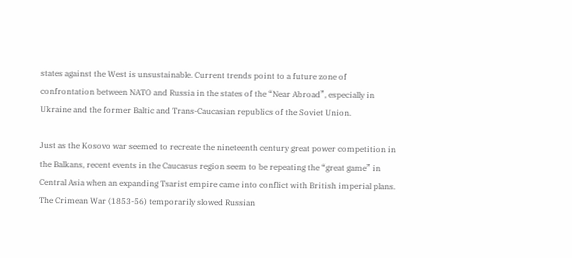states against the West is unsustainable. Current trends point to a future zone of confrontation between NATO and Russia in the states of the “Near Abroad”, especially in Ukraine and the former Baltic and Trans-Caucasian republics of the Soviet Union.

Just as the Kosovo war seemed to recreate the nineteenth century great power competition in the Balkans, recent events in the Caucasus region seem to be repeating the “great game” in Central Asia when an expanding Tsarist empire came into conflict with British imperial plans. The Crimean War (1853-56) temporarily slowed Russian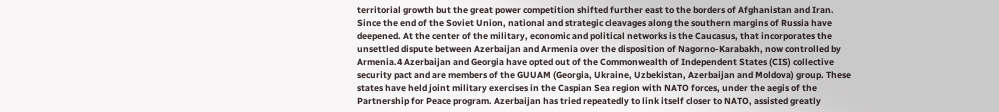territorial growth but the great power competition shifted further east to the borders of Afghanistan and Iran. Since the end of the Soviet Union, national and strategic cleavages along the southern margins of Russia have deepened. At the center of the military, economic and political networks is the Caucasus, that incorporates the unsettled dispute between Azerbaijan and Armenia over the disposition of Nagorno-Karabakh, now controlled by Armenia.4 Azerbaijan and Georgia have opted out of the Commonwealth of Independent States (CIS) collective security pact and are members of the GUUAM (Georgia, Ukraine, Uzbekistan, Azerbaijan and Moldova) group. These states have held joint military exercises in the Caspian Sea region with NATO forces, under the aegis of the Partnership for Peace program. Azerbaijan has tried repeatedly to link itself closer to NATO, assisted greatly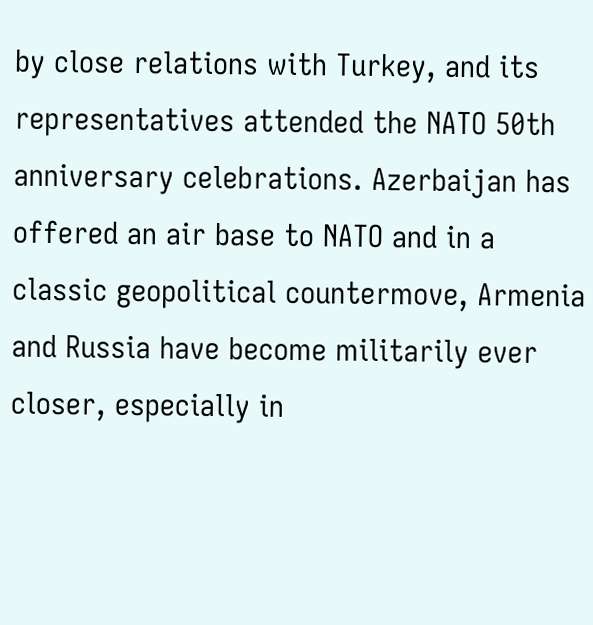by close relations with Turkey, and its representatives attended the NATO 50th anniversary celebrations. Azerbaijan has offered an air base to NATO and in a classic geopolitical countermove, Armenia and Russia have become militarily ever closer, especially in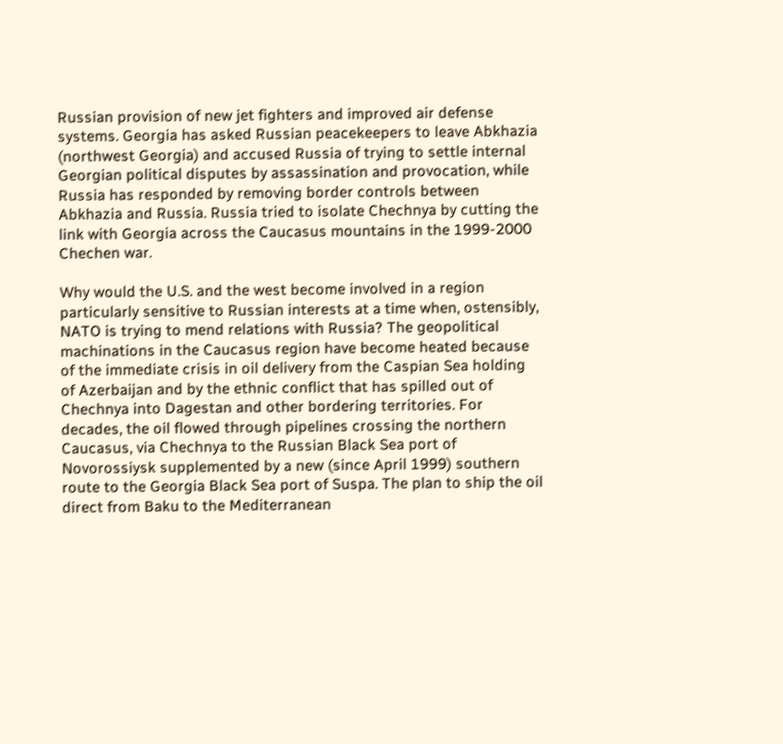Russian provision of new jet fighters and improved air defense systems. Georgia has asked Russian peacekeepers to leave Abkhazia (northwest Georgia) and accused Russia of trying to settle internal Georgian political disputes by assassination and provocation, while Russia has responded by removing border controls between Abkhazia and Russia. Russia tried to isolate Chechnya by cutting the link with Georgia across the Caucasus mountains in the 1999-2000 Chechen war.

Why would the U.S. and the west become involved in a region particularly sensitive to Russian interests at a time when, ostensibly, NATO is trying to mend relations with Russia? The geopolitical machinations in the Caucasus region have become heated because of the immediate crisis in oil delivery from the Caspian Sea holding of Azerbaijan and by the ethnic conflict that has spilled out of Chechnya into Dagestan and other bordering territories. For decades, the oil flowed through pipelines crossing the northern Caucasus, via Chechnya to the Russian Black Sea port of Novorossiysk supplemented by a new (since April 1999) southern route to the Georgia Black Sea port of Suspa. The plan to ship the oil direct from Baku to the Mediterranean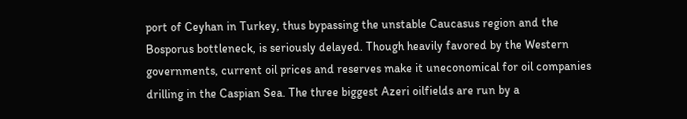port of Ceyhan in Turkey, thus bypassing the unstable Caucasus region and the Bosporus bottleneck, is seriously delayed. Though heavily favored by the Western governments, current oil prices and reserves make it uneconomical for oil companies drilling in the Caspian Sea. The three biggest Azeri oilfields are run by a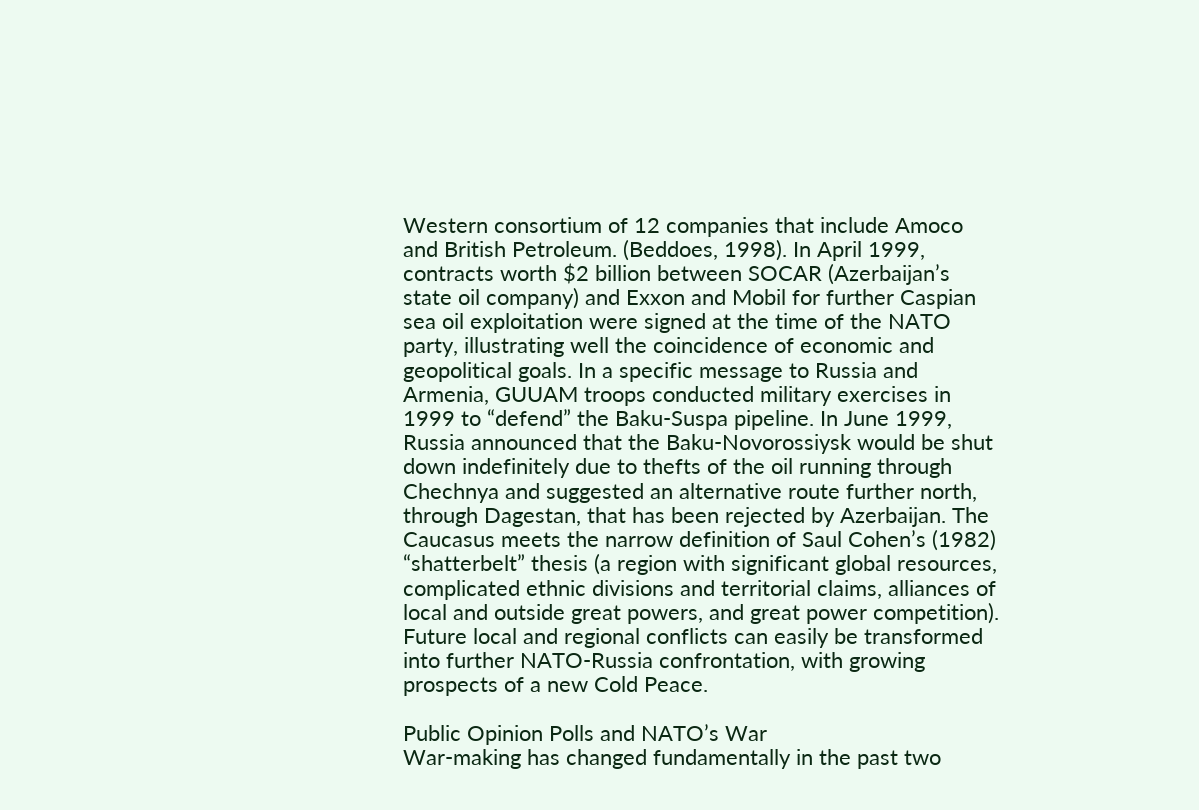Western consortium of 12 companies that include Amoco and British Petroleum. (Beddoes, 1998). In April 1999, contracts worth $2 billion between SOCAR (Azerbaijan’s state oil company) and Exxon and Mobil for further Caspian sea oil exploitation were signed at the time of the NATO party, illustrating well the coincidence of economic and geopolitical goals. In a specific message to Russia and Armenia, GUUAM troops conducted military exercises in 1999 to “defend” the Baku-Suspa pipeline. In June 1999, Russia announced that the Baku-Novorossiysk would be shut down indefinitely due to thefts of the oil running through Chechnya and suggested an alternative route further north, through Dagestan, that has been rejected by Azerbaijan. The Caucasus meets the narrow definition of Saul Cohen’s (1982) “shatterbelt” thesis (a region with significant global resources, complicated ethnic divisions and territorial claims, alliances of local and outside great powers, and great power competition). Future local and regional conflicts can easily be transformed into further NATO-Russia confrontation, with growing prospects of a new Cold Peace.

Public Opinion Polls and NATO’s War
War-making has changed fundamentally in the past two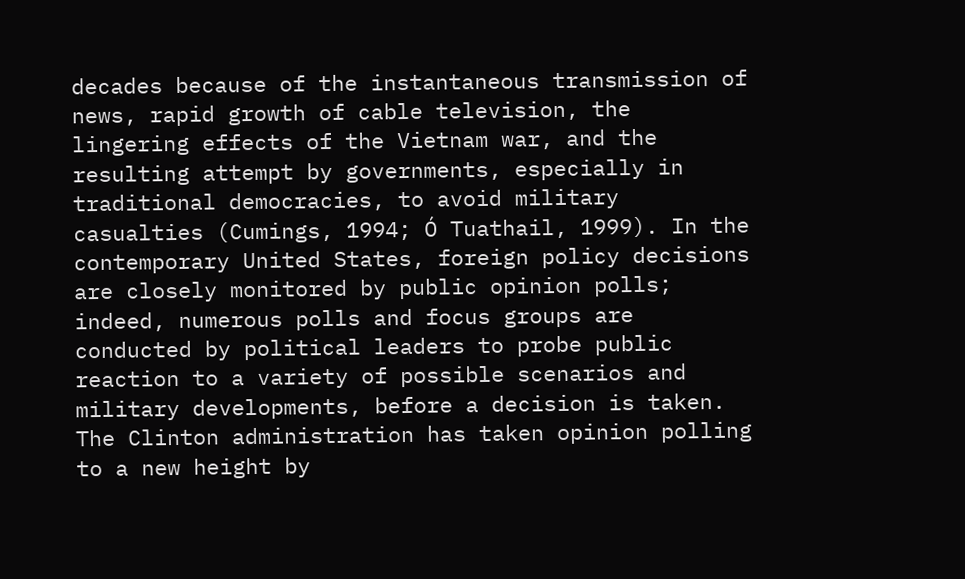decades because of the instantaneous transmission of news, rapid growth of cable television, the lingering effects of the Vietnam war, and the resulting attempt by governments, especially in traditional democracies, to avoid military casualties (Cumings, 1994; Ó Tuathail, 1999). In the contemporary United States, foreign policy decisions are closely monitored by public opinion polls; indeed, numerous polls and focus groups are conducted by political leaders to probe public reaction to a variety of possible scenarios and military developments, before a decision is taken. The Clinton administration has taken opinion polling to a new height by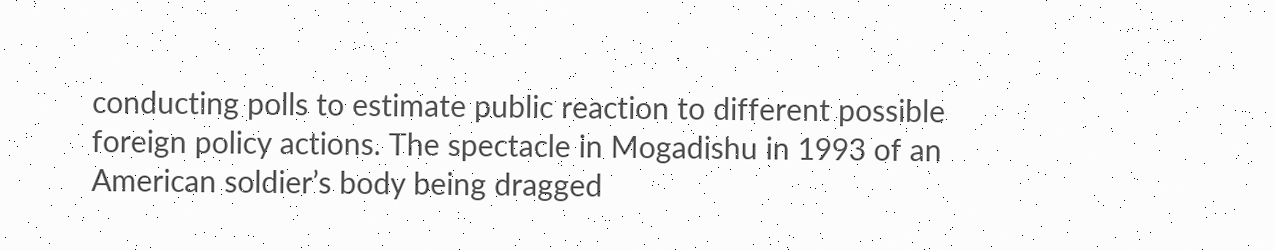conducting polls to estimate public reaction to different possible foreign policy actions. The spectacle in Mogadishu in 1993 of an American soldier’s body being dragged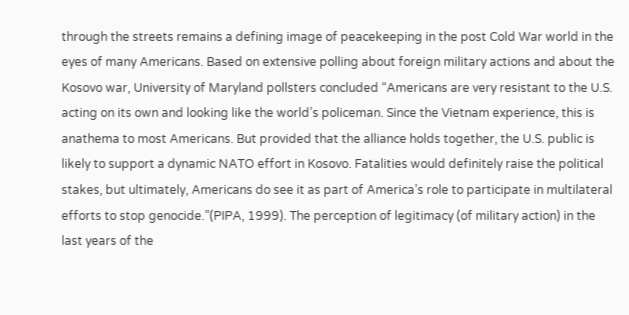through the streets remains a defining image of peacekeeping in the post Cold War world in the eyes of many Americans. Based on extensive polling about foreign military actions and about the Kosovo war, University of Maryland pollsters concluded “Americans are very resistant to the U.S. acting on its own and looking like the world’s policeman. Since the Vietnam experience, this is anathema to most Americans. But provided that the alliance holds together, the U.S. public is likely to support a dynamic NATO effort in Kosovo. Fatalities would definitely raise the political stakes, but ultimately, Americans do see it as part of America’s role to participate in multilateral efforts to stop genocide.”(PIPA, 1999). The perception of legitimacy (of military action) in the last years of the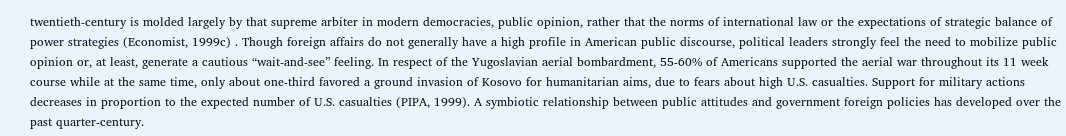twentieth-century is molded largely by that supreme arbiter in modern democracies, public opinion, rather that the norms of international law or the expectations of strategic balance of power strategies (Economist, 1999c) . Though foreign affairs do not generally have a high profile in American public discourse, political leaders strongly feel the need to mobilize public opinion or, at least, generate a cautious “wait-and-see” feeling. In respect of the Yugoslavian aerial bombardment, 55-60% of Americans supported the aerial war throughout its 11 week course while at the same time, only about one-third favored a ground invasion of Kosovo for humanitarian aims, due to fears about high U.S. casualties. Support for military actions decreases in proportion to the expected number of U.S. casualties (PIPA, 1999). A symbiotic relationship between public attitudes and government foreign policies has developed over the past quarter-century.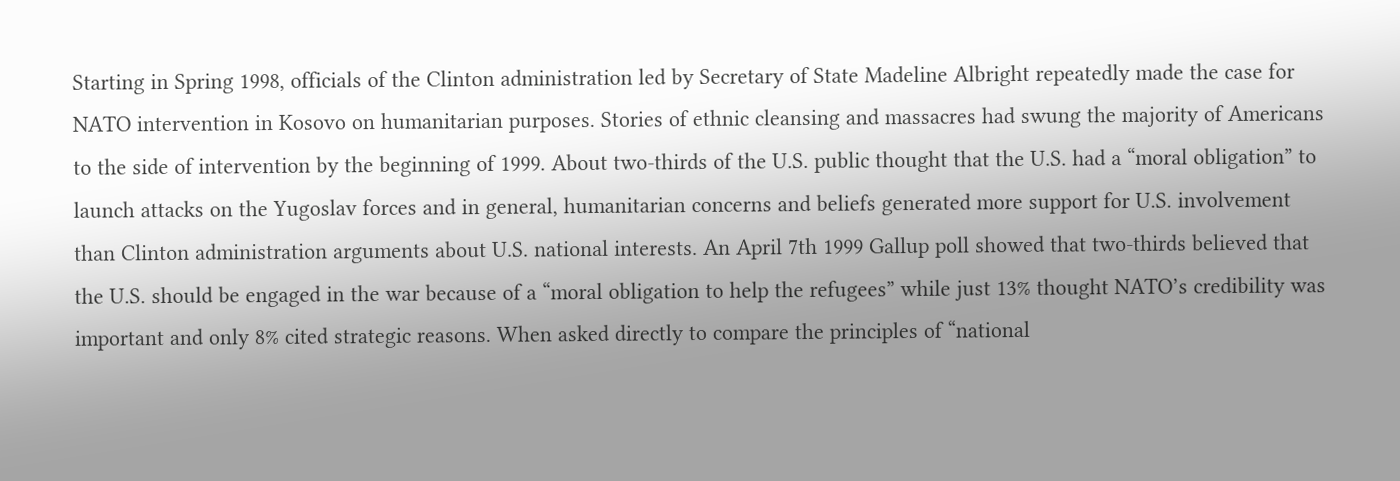Starting in Spring 1998, officials of the Clinton administration led by Secretary of State Madeline Albright repeatedly made the case for NATO intervention in Kosovo on humanitarian purposes. Stories of ethnic cleansing and massacres had swung the majority of Americans to the side of intervention by the beginning of 1999. About two-thirds of the U.S. public thought that the U.S. had a “moral obligation” to launch attacks on the Yugoslav forces and in general, humanitarian concerns and beliefs generated more support for U.S. involvement than Clinton administration arguments about U.S. national interests. An April 7th 1999 Gallup poll showed that two-thirds believed that the U.S. should be engaged in the war because of a “moral obligation to help the refugees” while just 13% thought NATO’s credibility was important and only 8% cited strategic reasons. When asked directly to compare the principles of “national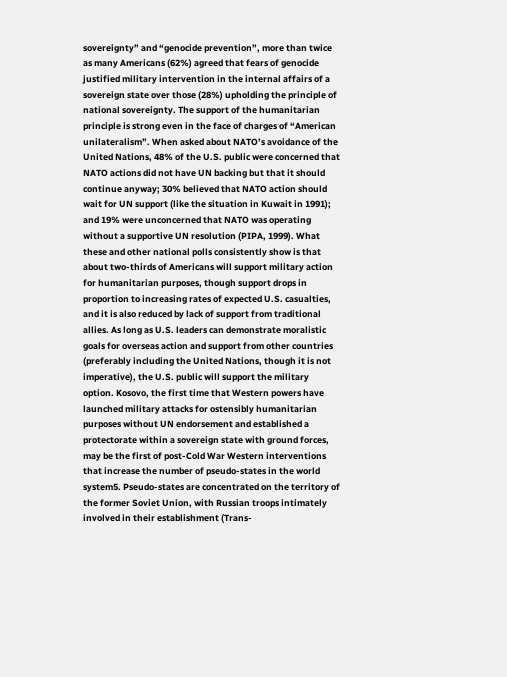sovereignty” and “genocide prevention”, more than twice as many Americans (62%) agreed that fears of genocide justified military intervention in the internal affairs of a sovereign state over those (28%) upholding the principle of national sovereignty. The support of the humanitarian principle is strong even in the face of charges of “American unilateralism”. When asked about NATO’s avoidance of the United Nations, 48% of the U.S. public were concerned that NATO actions did not have UN backing but that it should continue anyway; 30% believed that NATO action should wait for UN support (like the situation in Kuwait in 1991); and 19% were unconcerned that NATO was operating without a supportive UN resolution (PIPA, 1999). What these and other national polls consistently show is that about two-thirds of Americans will support military action for humanitarian purposes, though support drops in proportion to increasing rates of expected U.S. casualties, and it is also reduced by lack of support from traditional allies. As long as U.S. leaders can demonstrate moralistic goals for overseas action and support from other countries (preferably including the United Nations, though it is not imperative), the U.S. public will support the military option. Kosovo, the first time that Western powers have launched military attacks for ostensibly humanitarian purposes without UN endorsement and established a protectorate within a sovereign state with ground forces, may be the first of post-Cold War Western interventions that increase the number of pseudo-states in the world system5. Pseudo-states are concentrated on the territory of the former Soviet Union, with Russian troops intimately involved in their establishment (Trans-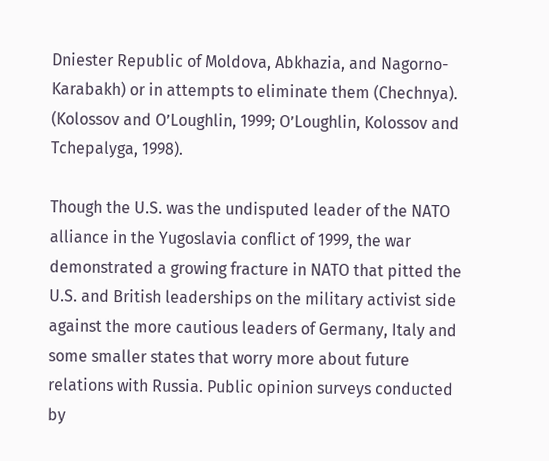Dniester Republic of Moldova, Abkhazia, and Nagorno-Karabakh) or in attempts to eliminate them (Chechnya). (Kolossov and O’Loughlin, 1999; O’Loughlin, Kolossov and Tchepalyga, 1998).

Though the U.S. was the undisputed leader of the NATO alliance in the Yugoslavia conflict of 1999, the war demonstrated a growing fracture in NATO that pitted the U.S. and British leaderships on the military activist side against the more cautious leaders of Germany, Italy and some smaller states that worry more about future relations with Russia. Public opinion surveys conducted by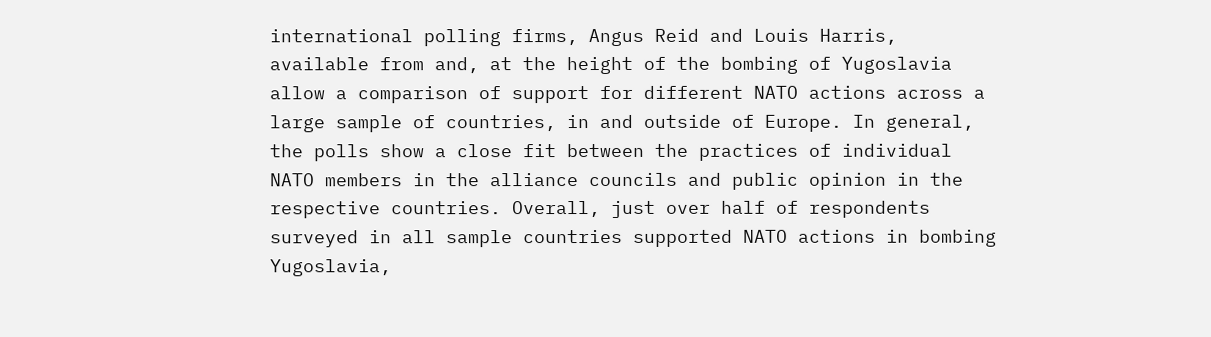international polling firms, Angus Reid and Louis Harris, available from and, at the height of the bombing of Yugoslavia allow a comparison of support for different NATO actions across a large sample of countries, in and outside of Europe. In general, the polls show a close fit between the practices of individual NATO members in the alliance councils and public opinion in the respective countries. Overall, just over half of respondents surveyed in all sample countries supported NATO actions in bombing Yugoslavia,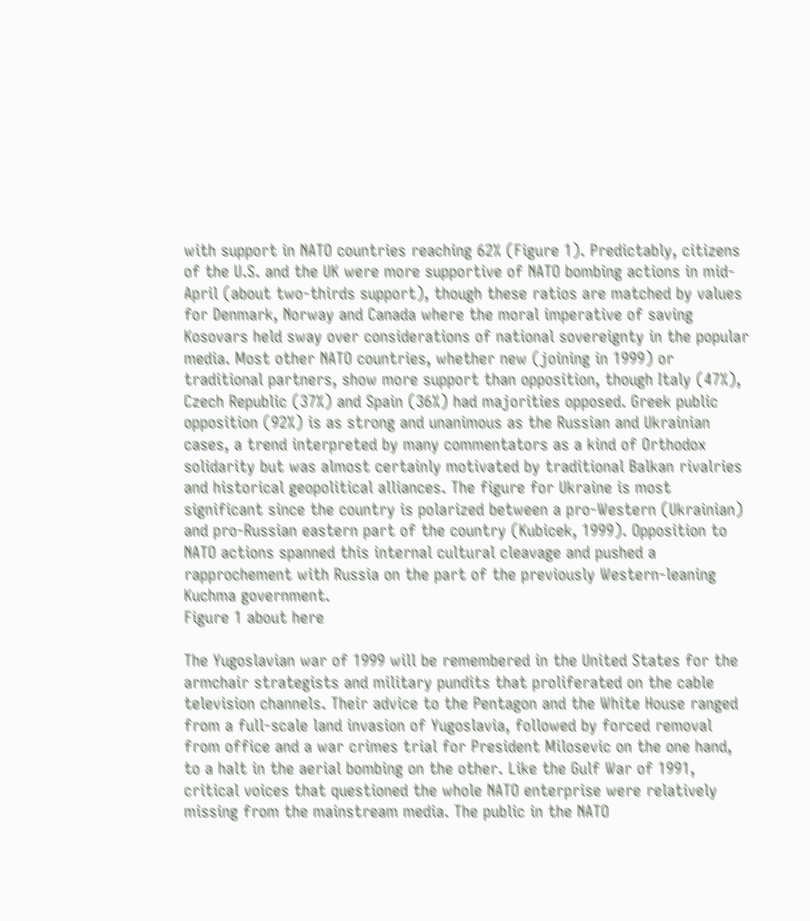with support in NATO countries reaching 62% (Figure 1). Predictably, citizens of the U.S. and the UK were more supportive of NATO bombing actions in mid-April (about two-thirds support), though these ratios are matched by values for Denmark, Norway and Canada where the moral imperative of saving Kosovars held sway over considerations of national sovereignty in the popular media. Most other NATO countries, whether new (joining in 1999) or traditional partners, show more support than opposition, though Italy (47%), Czech Republic (37%) and Spain (36%) had majorities opposed. Greek public opposition (92%) is as strong and unanimous as the Russian and Ukrainian cases, a trend interpreted by many commentators as a kind of Orthodox solidarity but was almost certainly motivated by traditional Balkan rivalries and historical geopolitical alliances. The figure for Ukraine is most significant since the country is polarized between a pro-Western (Ukrainian) and pro-Russian eastern part of the country (Kubicek, 1999). Opposition to NATO actions spanned this internal cultural cleavage and pushed a rapprochement with Russia on the part of the previously Western-leaning Kuchma government.
Figure 1 about here

The Yugoslavian war of 1999 will be remembered in the United States for the armchair strategists and military pundits that proliferated on the cable television channels. Their advice to the Pentagon and the White House ranged from a full-scale land invasion of Yugoslavia, followed by forced removal from office and a war crimes trial for President Milosevic on the one hand, to a halt in the aerial bombing on the other. Like the Gulf War of 1991, critical voices that questioned the whole NATO enterprise were relatively missing from the mainstream media. The public in the NATO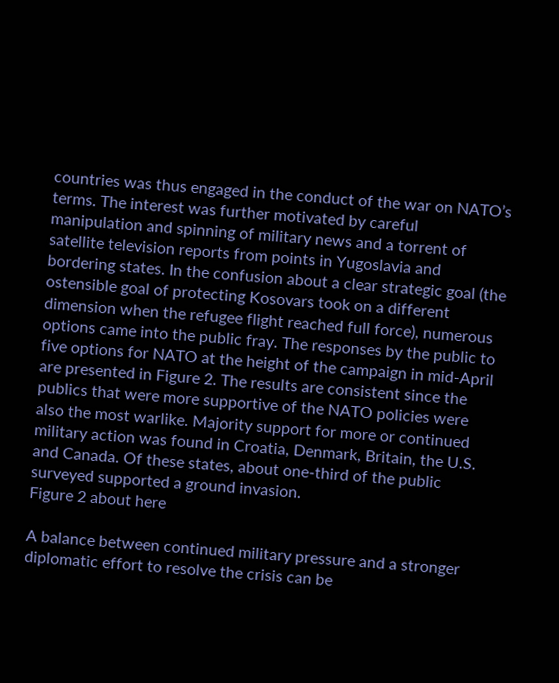countries was thus engaged in the conduct of the war on NATO’s terms. The interest was further motivated by careful manipulation and spinning of military news and a torrent of satellite television reports from points in Yugoslavia and bordering states. In the confusion about a clear strategic goal (the ostensible goal of protecting Kosovars took on a different dimension when the refugee flight reached full force), numerous options came into the public fray. The responses by the public to five options for NATO at the height of the campaign in mid-April are presented in Figure 2. The results are consistent since the publics that were more supportive of the NATO policies were also the most warlike. Majority support for more or continued military action was found in Croatia, Denmark, Britain, the U.S. and Canada. Of these states, about one-third of the public surveyed supported a ground invasion.
Figure 2 about here

A balance between continued military pressure and a stronger diplomatic effort to resolve the crisis can be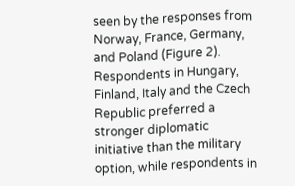seen by the responses from Norway, France, Germany, and Poland (Figure 2). Respondents in Hungary, Finland, Italy and the Czech Republic preferred a stronger diplomatic initiative than the military option, while respondents in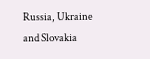Russia, Ukraine and Slovakia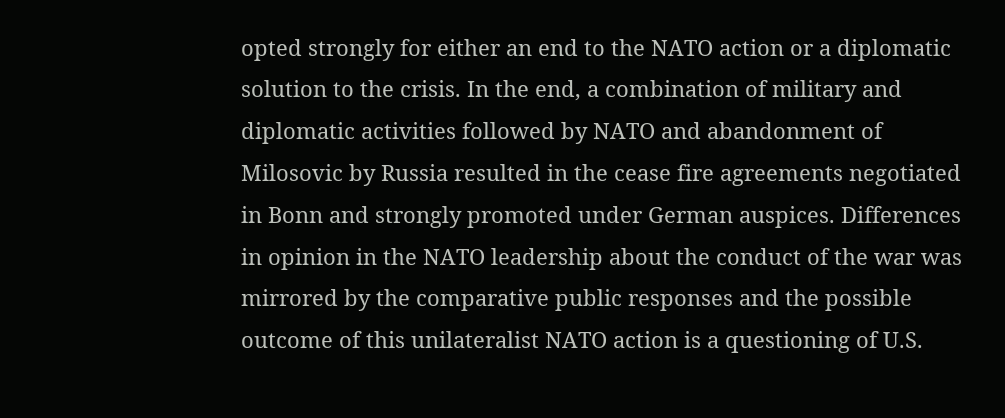opted strongly for either an end to the NATO action or a diplomatic solution to the crisis. In the end, a combination of military and diplomatic activities followed by NATO and abandonment of Milosovic by Russia resulted in the cease fire agreements negotiated in Bonn and strongly promoted under German auspices. Differences in opinion in the NATO leadership about the conduct of the war was mirrored by the comparative public responses and the possible outcome of this unilateralist NATO action is a questioning of U.S.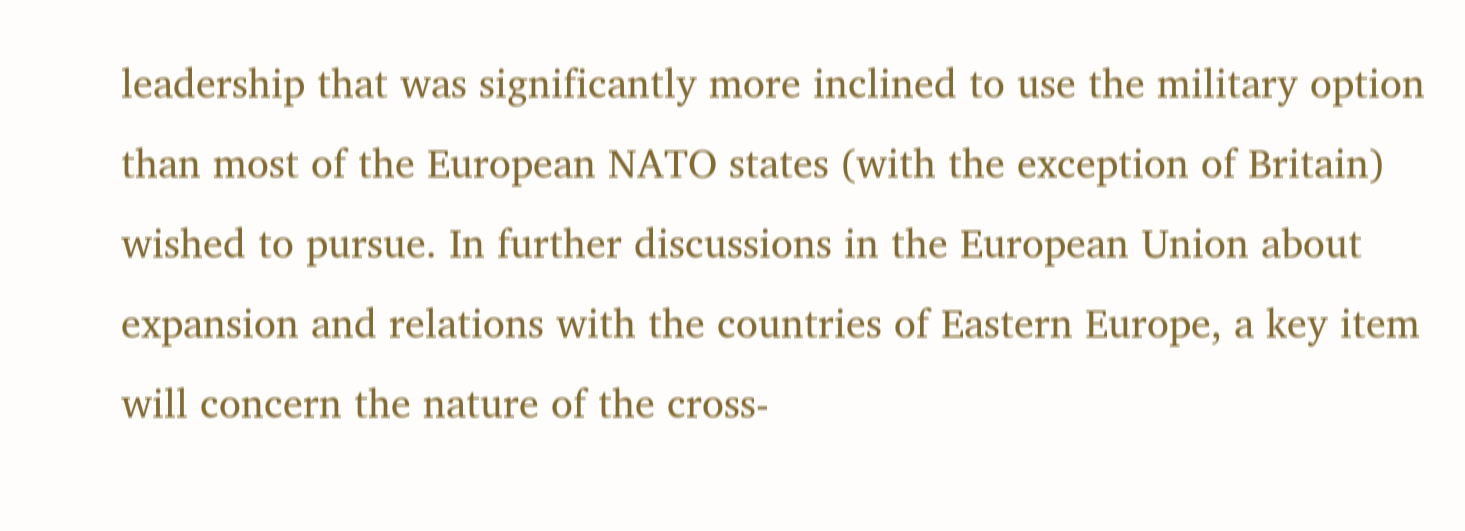leadership that was significantly more inclined to use the military option than most of the European NATO states (with the exception of Britain) wished to pursue. In further discussions in the European Union about expansion and relations with the countries of Eastern Europe, a key item will concern the nature of the cross-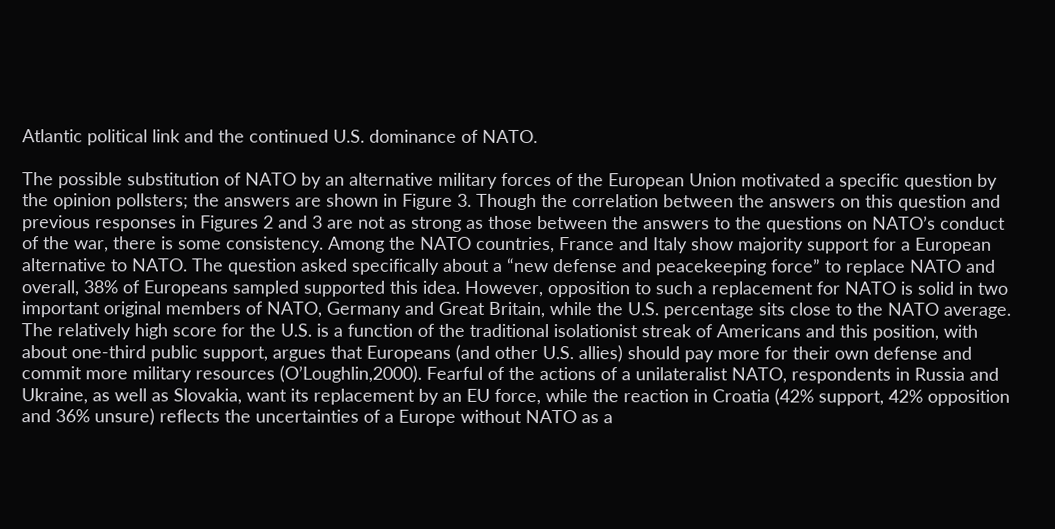Atlantic political link and the continued U.S. dominance of NATO.

The possible substitution of NATO by an alternative military forces of the European Union motivated a specific question by the opinion pollsters; the answers are shown in Figure 3. Though the correlation between the answers on this question and previous responses in Figures 2 and 3 are not as strong as those between the answers to the questions on NATO’s conduct of the war, there is some consistency. Among the NATO countries, France and Italy show majority support for a European alternative to NATO. The question asked specifically about a “new defense and peacekeeping force” to replace NATO and overall, 38% of Europeans sampled supported this idea. However, opposition to such a replacement for NATO is solid in two important original members of NATO, Germany and Great Britain, while the U.S. percentage sits close to the NATO average. The relatively high score for the U.S. is a function of the traditional isolationist streak of Americans and this position, with about one-third public support, argues that Europeans (and other U.S. allies) should pay more for their own defense and commit more military resources (O’Loughlin,2000). Fearful of the actions of a unilateralist NATO, respondents in Russia and Ukraine, as well as Slovakia, want its replacement by an EU force, while the reaction in Croatia (42% support, 42% opposition and 36% unsure) reflects the uncertainties of a Europe without NATO as a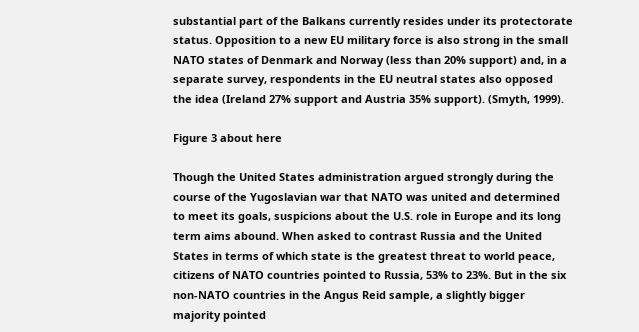substantial part of the Balkans currently resides under its protectorate status. Opposition to a new EU military force is also strong in the small NATO states of Denmark and Norway (less than 20% support) and, in a separate survey, respondents in the EU neutral states also opposed the idea (Ireland 27% support and Austria 35% support). (Smyth, 1999).

Figure 3 about here

Though the United States administration argued strongly during the course of the Yugoslavian war that NATO was united and determined to meet its goals, suspicions about the U.S. role in Europe and its long term aims abound. When asked to contrast Russia and the United States in terms of which state is the greatest threat to world peace, citizens of NATO countries pointed to Russia, 53% to 23%. But in the six non-NATO countries in the Angus Reid sample, a slightly bigger majority pointed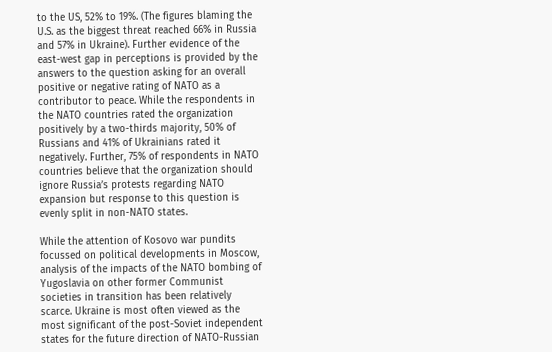to the US, 52% to 19%. (The figures blaming the U.S. as the biggest threat reached 66% in Russia and 57% in Ukraine). Further evidence of the east-west gap in perceptions is provided by the answers to the question asking for an overall positive or negative rating of NATO as a contributor to peace. While the respondents in the NATO countries rated the organization positively by a two-thirds majority, 50% of Russians and 41% of Ukrainians rated it negatively. Further, 75% of respondents in NATO countries believe that the organization should ignore Russia’s protests regarding NATO expansion but response to this question is evenly split in non-NATO states.

While the attention of Kosovo war pundits focussed on political developments in Moscow, analysis of the impacts of the NATO bombing of Yugoslavia on other former Communist societies in transition has been relatively scarce. Ukraine is most often viewed as the most significant of the post-Soviet independent states for the future direction of NATO-Russian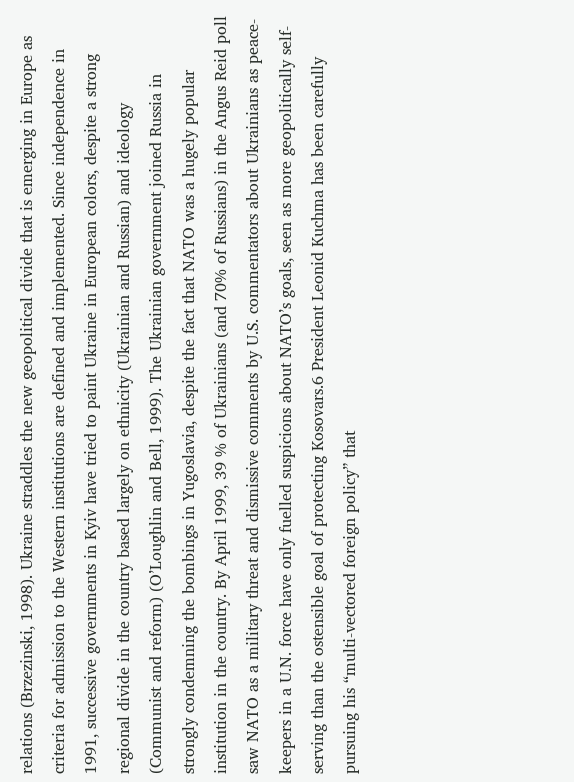relations (Brzezinski, 1998). Ukraine straddles the new geopolitical divide that is emerging in Europe as criteria for admission to the Western institutions are defined and implemented. Since independence in 1991, successive governments in Kyiv have tried to paint Ukraine in European colors, despite a strong regional divide in the country based largely on ethnicity (Ukrainian and Russian) and ideology (Communist and reform) (O’Loughlin and Bell, 1999). The Ukrainian government joined Russia in strongly condemning the bombings in Yugoslavia, despite the fact that NATO was a hugely popular institution in the country. By April 1999, 39 % of Ukrainians (and 70% of Russians) in the Angus Reid poll saw NATO as a military threat and dismissive comments by U.S. commentators about Ukrainians as peace-keepers in a U.N. force have only fuelled suspicions about NATO’s goals, seen as more geopolitically self-serving than the ostensible goal of protecting Kosovars.6 President Leonid Kuchma has been carefully pursuing his “multi-vectored foreign policy” that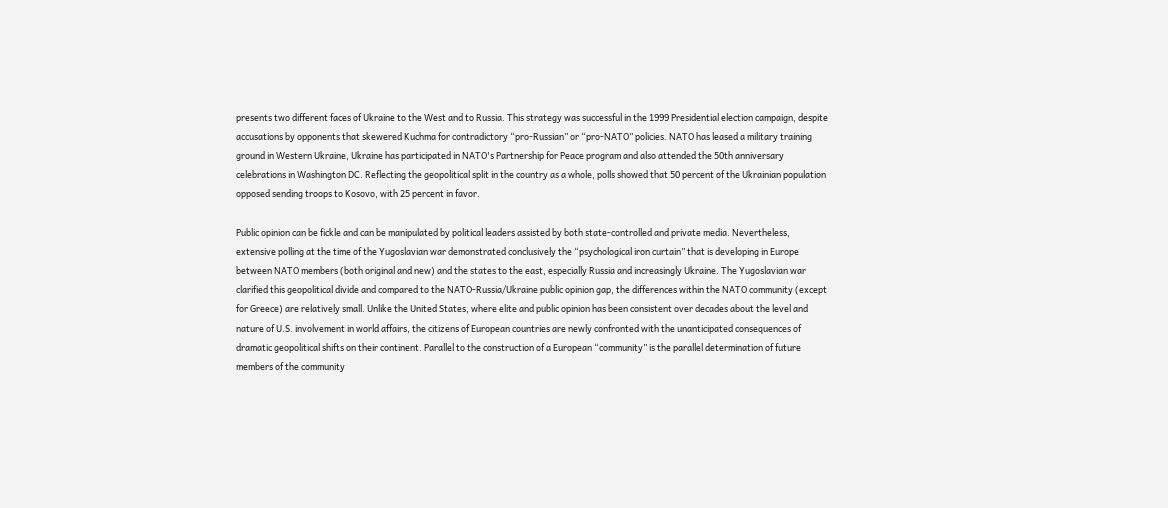presents two different faces of Ukraine to the West and to Russia. This strategy was successful in the 1999 Presidential election campaign, despite accusations by opponents that skewered Kuchma for contradictory “pro-Russian” or “pro-NATO” policies. NATO has leased a military training ground in Western Ukraine, Ukraine has participated in NATO's Partnership for Peace program and also attended the 50th anniversary celebrations in Washington DC. Reflecting the geopolitical split in the country as a whole, polls showed that 50 percent of the Ukrainian population opposed sending troops to Kosovo, with 25 percent in favor.

Public opinion can be fickle and can be manipulated by political leaders assisted by both state-controlled and private media. Nevertheless, extensive polling at the time of the Yugoslavian war demonstrated conclusively the “psychological iron curtain” that is developing in Europe between NATO members (both original and new) and the states to the east, especially Russia and increasingly Ukraine. The Yugoslavian war clarified this geopolitical divide and compared to the NATO-Russia/Ukraine public opinion gap, the differences within the NATO community (except for Greece) are relatively small. Unlike the United States, where elite and public opinion has been consistent over decades about the level and nature of U.S. involvement in world affairs, the citizens of European countries are newly confronted with the unanticipated consequences of dramatic geopolitical shifts on their continent. Parallel to the construction of a European “community” is the parallel determination of future members of the community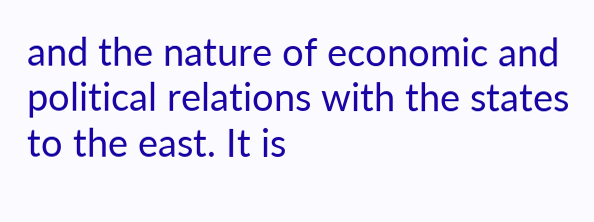and the nature of economic and political relations with the states to the east. It is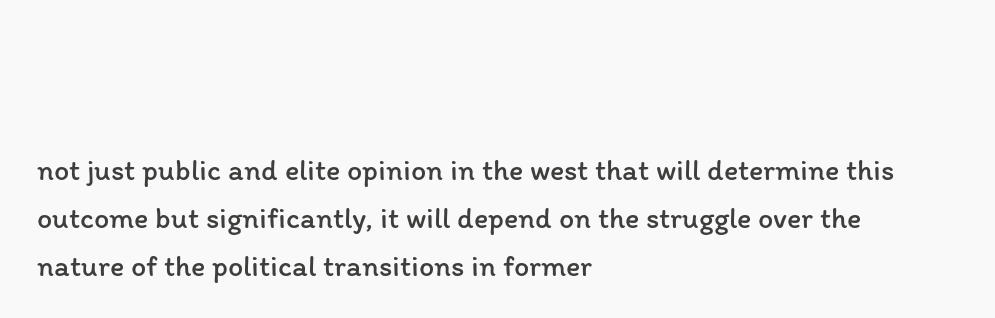not just public and elite opinion in the west that will determine this outcome but significantly, it will depend on the struggle over the nature of the political transitions in former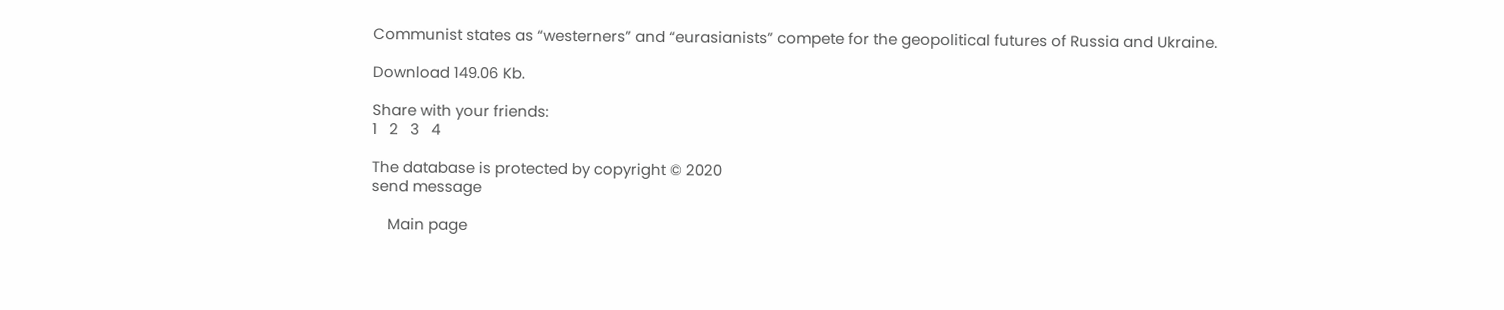Communist states as “westerners” and “eurasianists” compete for the geopolitical futures of Russia and Ukraine.

Download 149.06 Kb.

Share with your friends:
1   2   3   4

The database is protected by copyright © 2020
send message

    Main page